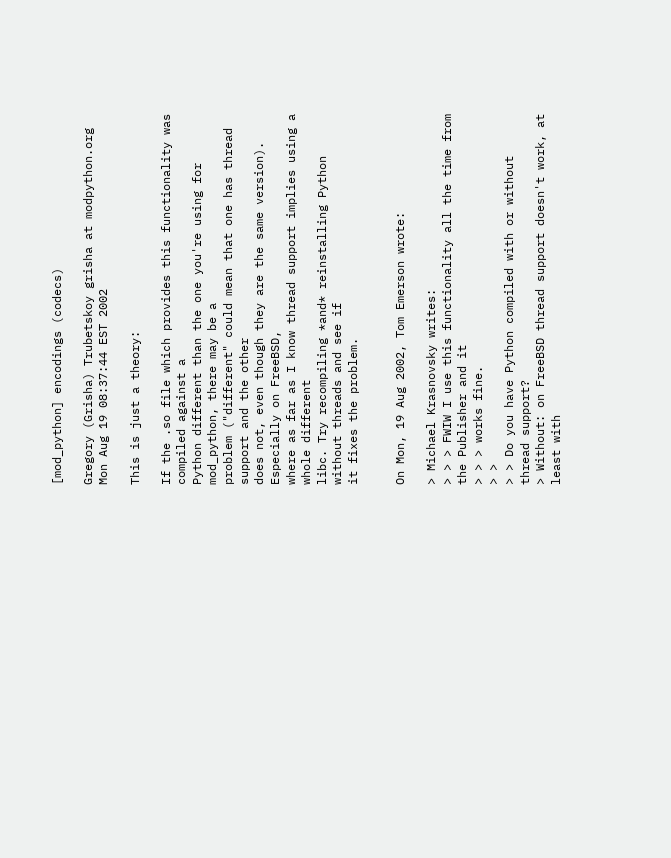[mod_python] encodings (codecs)

Gregory (Grisha) Trubetskoy grisha at modpython.org
Mon Aug 19 08:37:44 EST 2002

This is just a theory:

If the .so file which provides this functionality was compiled against a
Python different than the one you're using for mod_python, there may be a
problem ("different" could mean that one has thread support and the other
does not, even though they are the same version). Especially on FreeBSD,
where as far as I know thread support implies using a whole different
libc. Try recompiling *and* reinstalling Python without threads and see if
it fixes the problem.


On Mon, 19 Aug 2002, Tom Emerson wrote:

> Michael Krasnovsky writes:
> > > FWIW I use this functionality all the time from the Publisher and it
> > > works fine.
> >
> > Do you have Python compiled with or without thread support?
> Without: on FreeBSD thread support doesn't work, at least with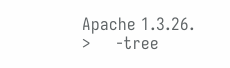Apache 1.3.26.
>     -tree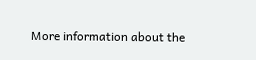More information about the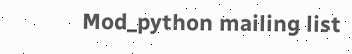Mod_python mailing list